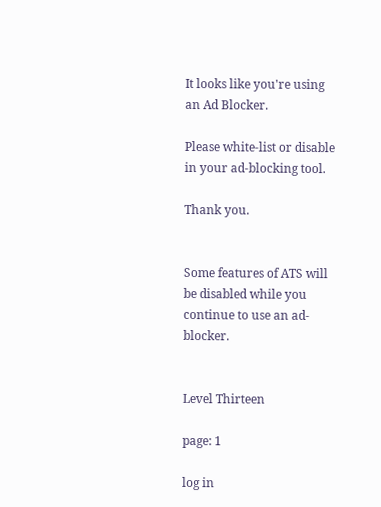It looks like you're using an Ad Blocker.

Please white-list or disable in your ad-blocking tool.

Thank you.


Some features of ATS will be disabled while you continue to use an ad-blocker.


Level Thirteen

page: 1

log in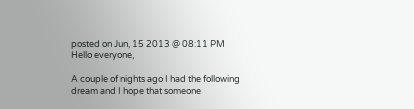posted on Jun, 15 2013 @ 08:11 PM
Hello everyone,

A couple of nights ago I had the following dream and I hope that someone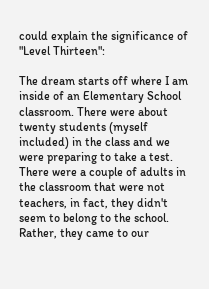could explain the significance of "Level Thirteen":

The dream starts off where I am inside of an Elementary School classroom. There were about twenty students (myself included) in the class and we were preparing to take a test. There were a couple of adults in the classroom that were not teachers, in fact, they didn't seem to belong to the school. Rather, they came to our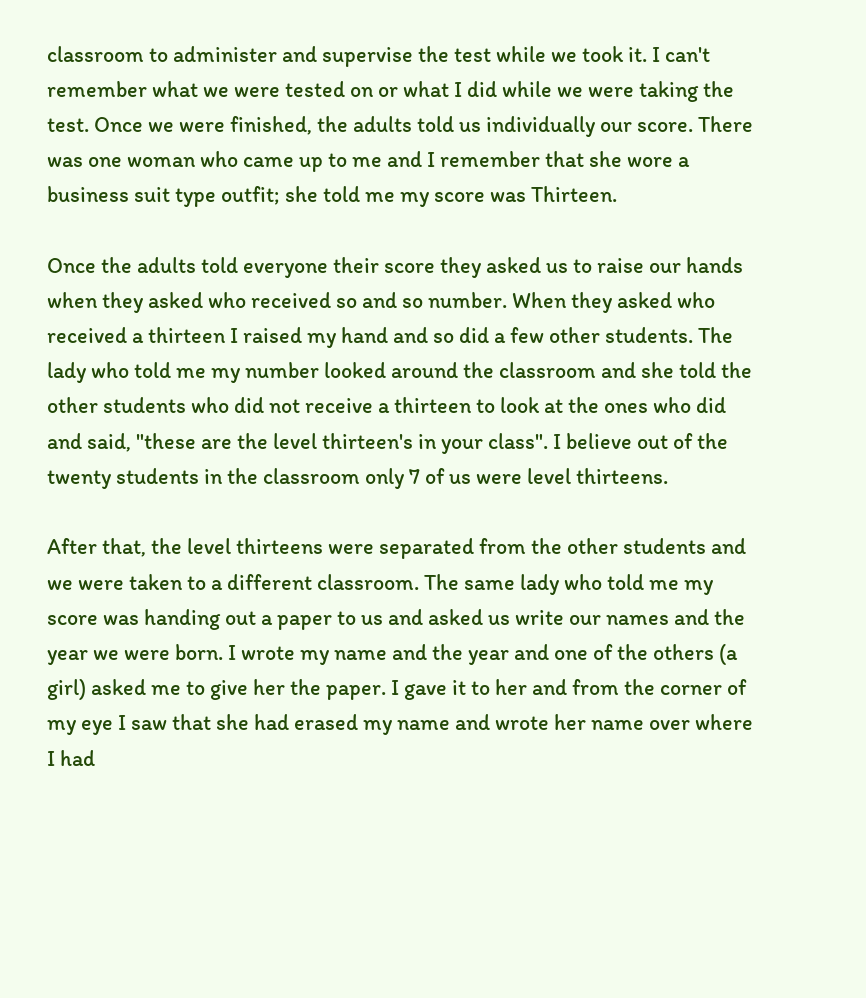classroom to administer and supervise the test while we took it. I can't remember what we were tested on or what I did while we were taking the test. Once we were finished, the adults told us individually our score. There was one woman who came up to me and I remember that she wore a business suit type outfit; she told me my score was Thirteen.

Once the adults told everyone their score they asked us to raise our hands when they asked who received so and so number. When they asked who received a thirteen I raised my hand and so did a few other students. The lady who told me my number looked around the classroom and she told the other students who did not receive a thirteen to look at the ones who did and said, "these are the level thirteen's in your class". I believe out of the twenty students in the classroom only 7 of us were level thirteens.

After that, the level thirteens were separated from the other students and we were taken to a different classroom. The same lady who told me my score was handing out a paper to us and asked us write our names and the year we were born. I wrote my name and the year and one of the others (a girl) asked me to give her the paper. I gave it to her and from the corner of my eye I saw that she had erased my name and wrote her name over where I had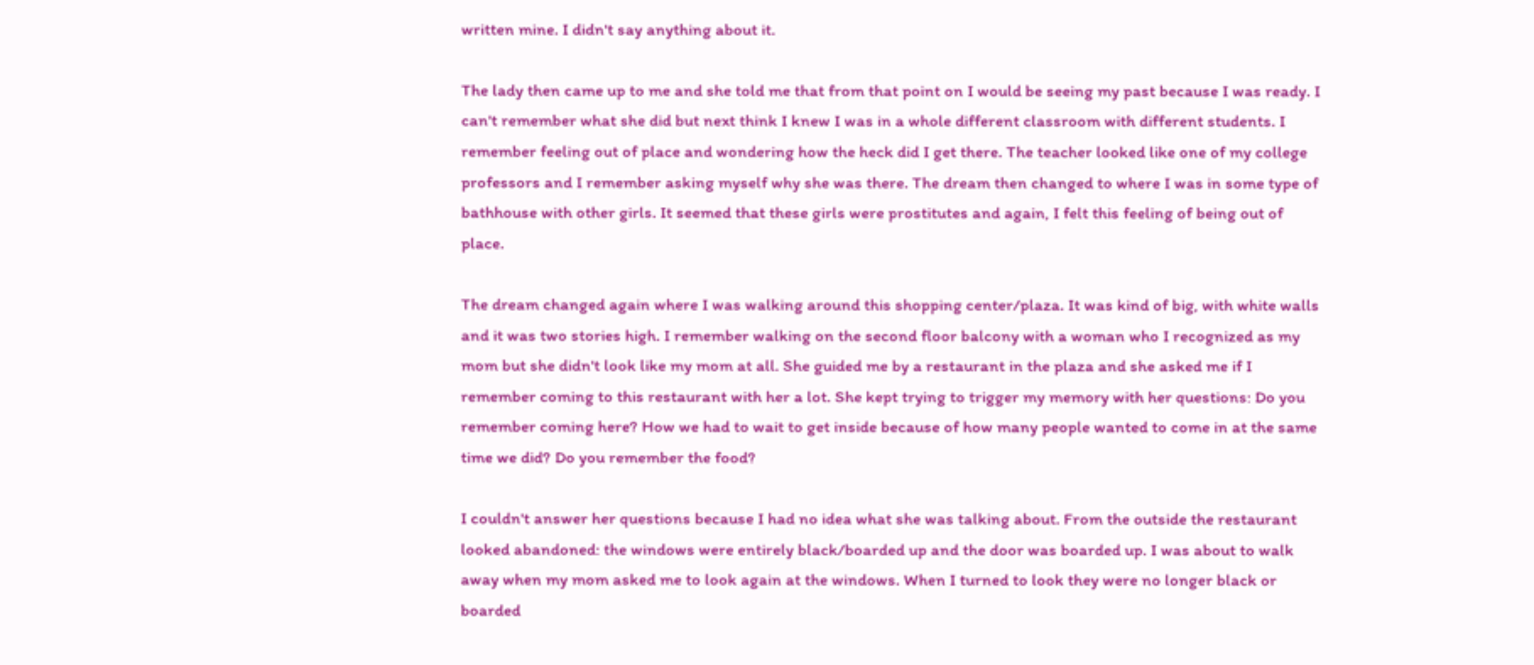written mine. I didn't say anything about it.

The lady then came up to me and she told me that from that point on I would be seeing my past because I was ready. I can't remember what she did but next think I knew I was in a whole different classroom with different students. I remember feeling out of place and wondering how the heck did I get there. The teacher looked like one of my college professors and I remember asking myself why she was there. The dream then changed to where I was in some type of bathhouse with other girls. It seemed that these girls were prostitutes and again, I felt this feeling of being out of place.

The dream changed again where I was walking around this shopping center/plaza. It was kind of big, with white walls and it was two stories high. I remember walking on the second floor balcony with a woman who I recognized as my mom but she didn't look like my mom at all. She guided me by a restaurant in the plaza and she asked me if I remember coming to this restaurant with her a lot. She kept trying to trigger my memory with her questions: Do you remember coming here? How we had to wait to get inside because of how many people wanted to come in at the same time we did? Do you remember the food?

I couldn't answer her questions because I had no idea what she was talking about. From the outside the restaurant looked abandoned: the windows were entirely black/boarded up and the door was boarded up. I was about to walk away when my mom asked me to look again at the windows. When I turned to look they were no longer black or boarded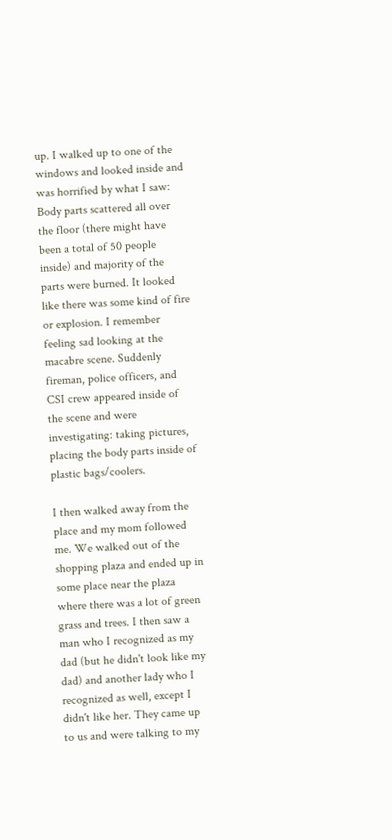up. I walked up to one of the windows and looked inside and was horrified by what I saw: Body parts scattered all over the floor (there might have been a total of 50 people inside) and majority of the parts were burned. It looked like there was some kind of fire or explosion. I remember feeling sad looking at the macabre scene. Suddenly fireman, police officers, and CSI crew appeared inside of the scene and were investigating: taking pictures, placing the body parts inside of plastic bags/coolers.

I then walked away from the place and my mom followed me. We walked out of the shopping plaza and ended up in some place near the plaza where there was a lot of green grass and trees. I then saw a man who I recognized as my dad (but he didn't look like my dad) and another lady who I recognized as well, except I didn't like her. They came up to us and were talking to my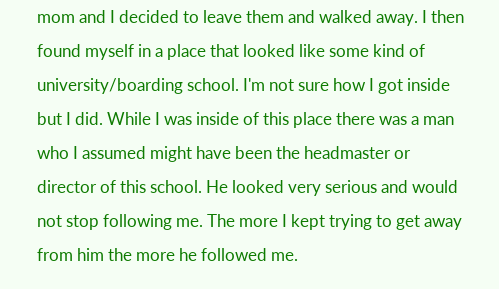mom and I decided to leave them and walked away. I then found myself in a place that looked like some kind of university/boarding school. I'm not sure how I got inside but I did. While I was inside of this place there was a man who I assumed might have been the headmaster or director of this school. He looked very serious and would not stop following me. The more I kept trying to get away from him the more he followed me.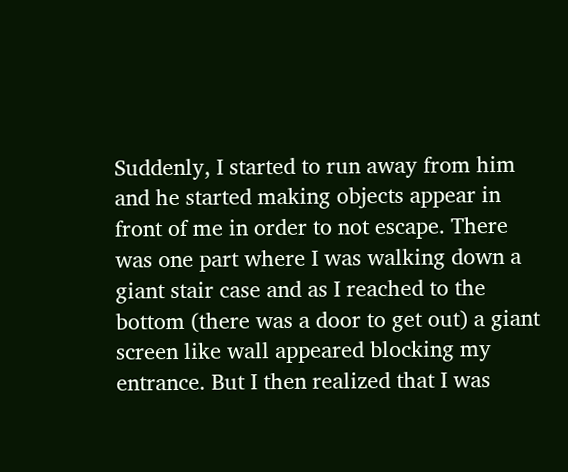Suddenly, I started to run away from him and he started making objects appear in front of me in order to not escape. There was one part where I was walking down a giant stair case and as I reached to the bottom (there was a door to get out) a giant screen like wall appeared blocking my entrance. But I then realized that I was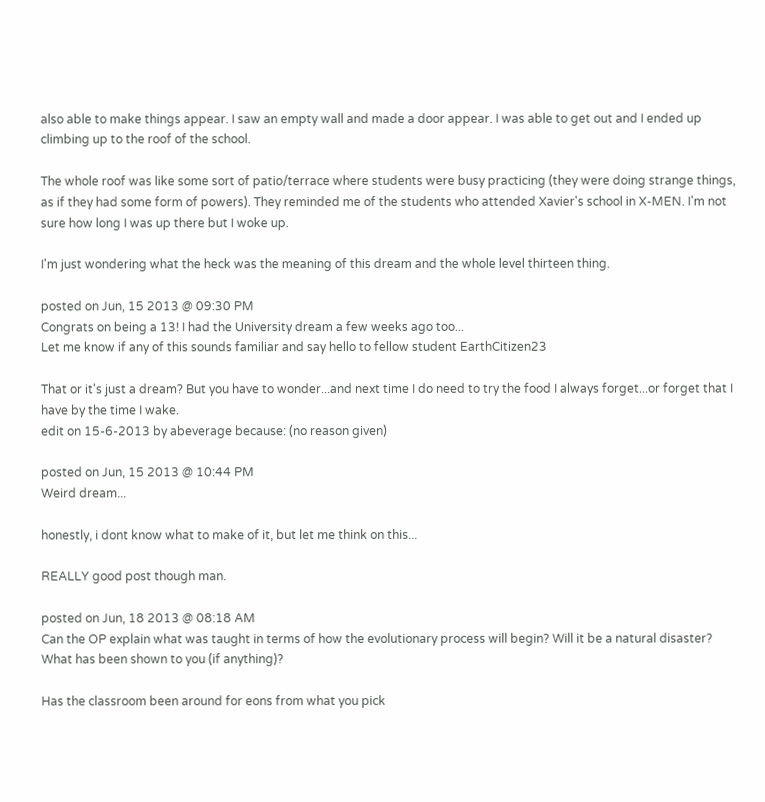also able to make things appear. I saw an empty wall and made a door appear. I was able to get out and I ended up climbing up to the roof of the school.

The whole roof was like some sort of patio/terrace where students were busy practicing (they were doing strange things, as if they had some form of powers). They reminded me of the students who attended Xavier's school in X-MEN. I'm not sure how long I was up there but I woke up.

I'm just wondering what the heck was the meaning of this dream and the whole level thirteen thing.

posted on Jun, 15 2013 @ 09:30 PM
Congrats on being a 13! I had the University dream a few weeks ago too...
Let me know if any of this sounds familiar and say hello to fellow student EarthCitizen23

That or it's just a dream? But you have to wonder...and next time I do need to try the food I always forget...or forget that I have by the time I wake.
edit on 15-6-2013 by abeverage because: (no reason given)

posted on Jun, 15 2013 @ 10:44 PM
Weird dream...

honestly, i dont know what to make of it, but let me think on this...

REALLY good post though man.

posted on Jun, 18 2013 @ 08:18 AM
Can the OP explain what was taught in terms of how the evolutionary process will begin? Will it be a natural disaster? What has been shown to you (if anything)?

Has the classroom been around for eons from what you pick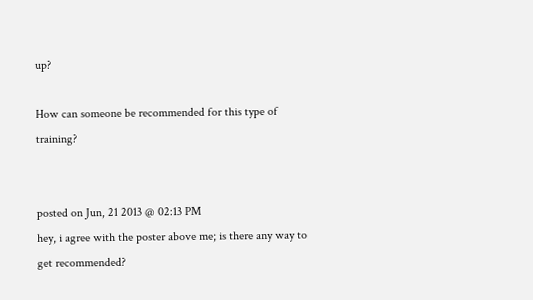up?

How can someone be recommended for this type of training?


posted on Jun, 21 2013 @ 02:13 PM
hey, i agree with the poster above me; is there any way to get recommended?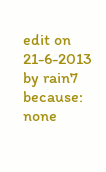edit on 21-6-2013 by rain7 because: none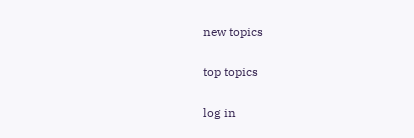new topics

top topics

log in